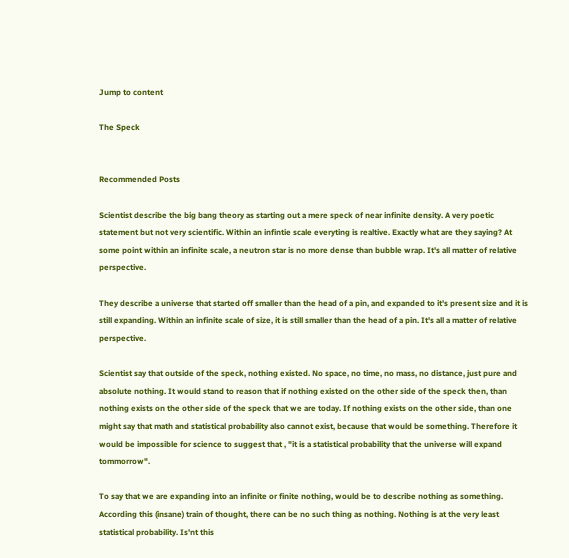Jump to content

The Speck


Recommended Posts

Scientist describe the big bang theory as starting out a mere speck of near infinite density. A very poetic statement but not very scientific. Within an infintie scale everyting is realtive. Exactly what are they saying? At some point within an infinite scale, a neutron star is no more dense than bubble wrap. It's all matter of relative perspective.

They describe a universe that started off smaller than the head of a pin, and expanded to it's present size and it is still expanding. Within an infinite scale of size, it is still smaller than the head of a pin. It's all a matter of relative perspective.

Scientist say that outside of the speck, nothing existed. No space, no time, no mass, no distance, just pure and absolute nothing. It would stand to reason that if nothing existed on the other side of the speck then, than nothing exists on the other side of the speck that we are today. If nothing exists on the other side, than one might say that math and statistical probability also cannot exist, because that would be something. Therefore it would be impossible for science to suggest that , "it is a statistical probability that the universe will expand tommorrow".

To say that we are expanding into an infinite or finite nothing, would be to describe nothing as something. According this (insane) train of thought, there can be no such thing as nothing. Nothing is at the very least statistical probability. Is'nt this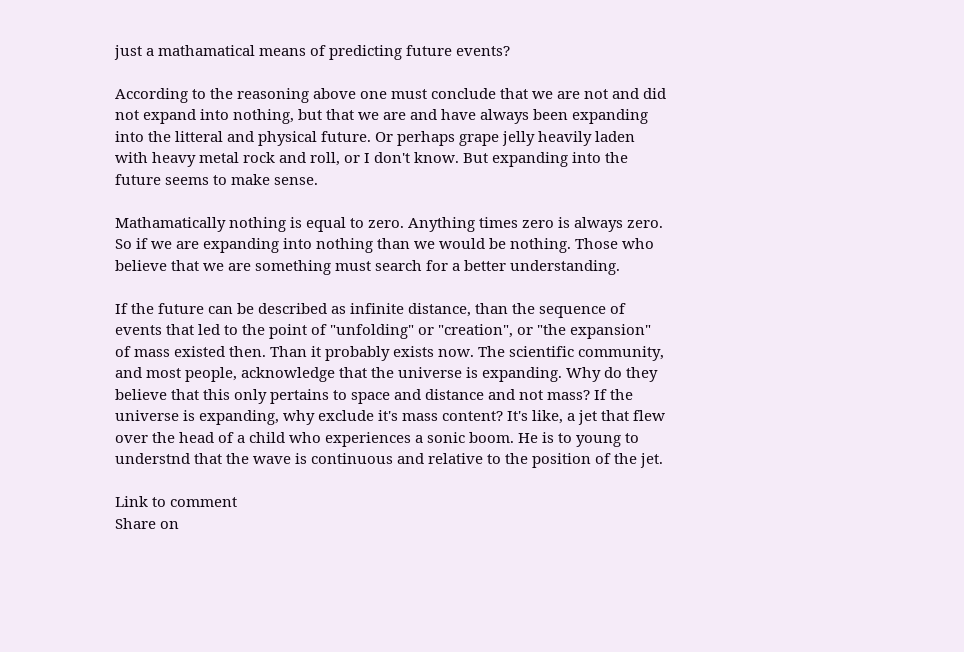just a mathamatical means of predicting future events?

According to the reasoning above one must conclude that we are not and did not expand into nothing, but that we are and have always been expanding into the litteral and physical future. Or perhaps grape jelly heavily laden with heavy metal rock and roll, or I don't know. But expanding into the future seems to make sense.

Mathamatically nothing is equal to zero. Anything times zero is always zero. So if we are expanding into nothing than we would be nothing. Those who believe that we are something must search for a better understanding.

If the future can be described as infinite distance, than the sequence of events that led to the point of "unfolding" or "creation", or "the expansion" of mass existed then. Than it probably exists now. The scientific community, and most people, acknowledge that the universe is expanding. Why do they believe that this only pertains to space and distance and not mass? If the universe is expanding, why exclude it's mass content? It's like, a jet that flew over the head of a child who experiences a sonic boom. He is to young to understnd that the wave is continuous and relative to the position of the jet.

Link to comment
Share on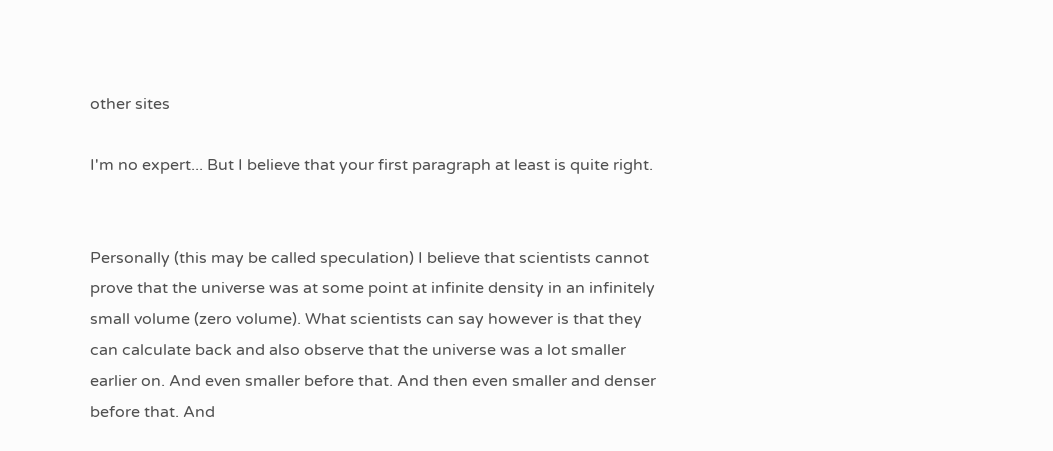other sites

I'm no expert... But I believe that your first paragraph at least is quite right.


Personally (this may be called speculation) I believe that scientists cannot prove that the universe was at some point at infinite density in an infinitely small volume (zero volume). What scientists can say however is that they can calculate back and also observe that the universe was a lot smaller earlier on. And even smaller before that. And then even smaller and denser before that. And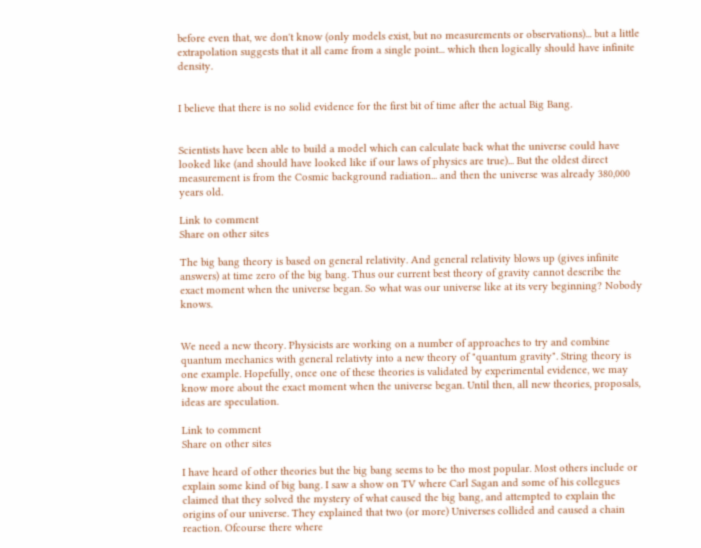before even that, we don't know (only models exist, but no measurements or observations)... but a little extrapolation suggests that it all came from a single point... which then logically should have infinite density.


I believe that there is no solid evidence for the first bit of time after the actual Big Bang.


Scientists have been able to build a model which can calculate back what the universe could have looked like (and should have looked like if our laws of physics are true)... But the oldest direct measurement is from the Cosmic background radiation... and then the universe was already 380,000 years old.

Link to comment
Share on other sites

The big bang theory is based on general relativity. And general relativity blows up (gives infinite answers) at time zero of the big bang. Thus our current best theory of gravity cannot describe the exact moment when the universe began. So what was our universe like at its very beginning? Nobody knows.


We need a new theory. Physicists are working on a number of approaches to try and combine quantum mechanics with general relativty into a new theory of "quantum gravity". String theory is one example. Hopefully, once one of these theories is validated by experimental evidence, we may know more about the exact moment when the universe began. Until then, all new theories, proposals, ideas are speculation.

Link to comment
Share on other sites

I have heard of other theories but the big bang seems to be tho most popular. Most others include or explain some kind of big bang. I saw a show on TV where Carl Sagan and some of his collegues claimed that they solved the mystery of what caused the big bang, and attempted to explain the origins of our universe. They explained that two (or more) Universes collided and caused a chain reaction. Ofcourse there where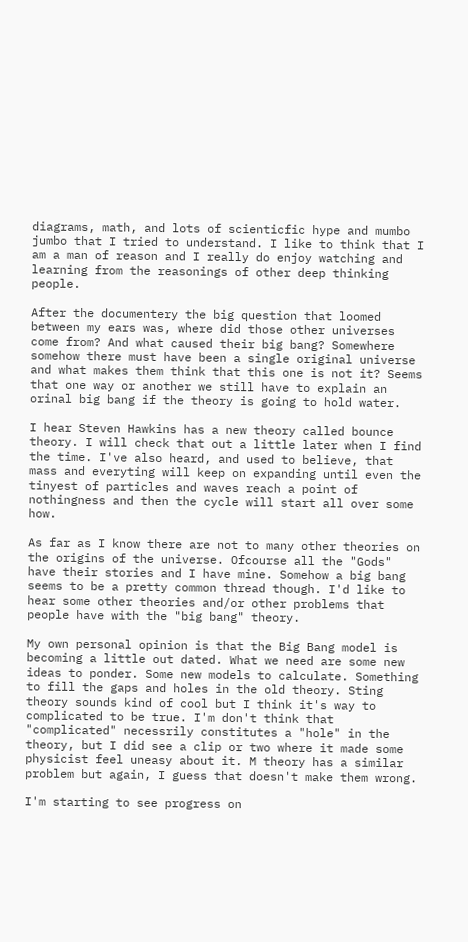diagrams, math, and lots of scienticfic hype and mumbo jumbo that I tried to understand. I like to think that I am a man of reason and I really do enjoy watching and learning from the reasonings of other deep thinking people.

After the documentery the big question that loomed between my ears was, where did those other universes come from? And what caused their big bang? Somewhere somehow there must have been a single original universe and what makes them think that this one is not it? Seems that one way or another we still have to explain an orinal big bang if the theory is going to hold water.

I hear Steven Hawkins has a new theory called bounce theory. I will check that out a little later when I find the time. I've also heard, and used to believe, that mass and everyting will keep on expanding until even the tinyest of particles and waves reach a point of nothingness and then the cycle will start all over some how.

As far as I know there are not to many other theories on the origins of the universe. Ofcourse all the "Gods" have their stories and I have mine. Somehow a big bang seems to be a pretty common thread though. I'd like to hear some other theories and/or other problems that people have with the "big bang" theory.

My own personal opinion is that the Big Bang model is becoming a little out dated. What we need are some new ideas to ponder. Some new models to calculate. Something to fill the gaps and holes in the old theory. Sting theory sounds kind of cool but I think it's way to complicated to be true. I'm don't think that "complicated" necessrily constitutes a "hole" in the theory, but I did see a clip or two where it made some physicist feel uneasy about it. M theory has a similar problem but again, I guess that doesn't make them wrong.

I'm starting to see progress on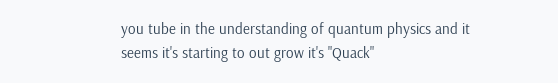you tube in the understanding of quantum physics and it seems it's starting to out grow it's "Quack"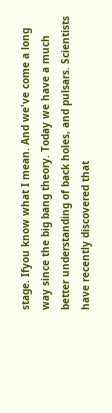stage. Ifyou know what I mean. And we've come a long way since the big bang theory. Today we have a much better understanding of back holes, and pulsars. Scientists have recently discovered that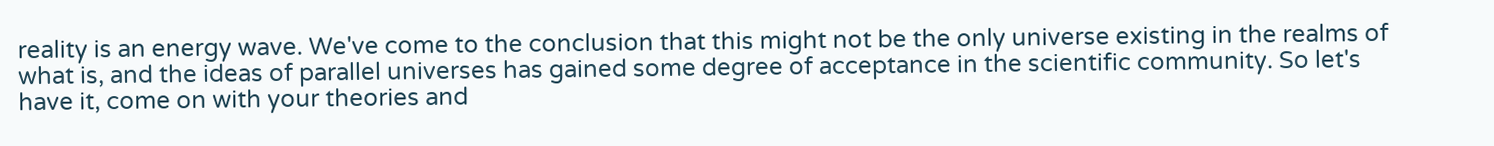reality is an energy wave. We've come to the conclusion that this might not be the only universe existing in the realms of what is, and the ideas of parallel universes has gained some degree of acceptance in the scientific community. So let's have it, come on with your theories and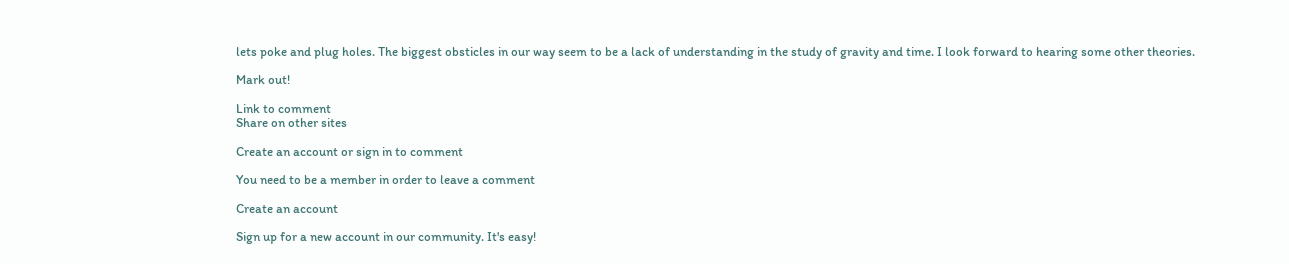lets poke and plug holes. The biggest obsticles in our way seem to be a lack of understanding in the study of gravity and time. I look forward to hearing some other theories.

Mark out!

Link to comment
Share on other sites

Create an account or sign in to comment

You need to be a member in order to leave a comment

Create an account

Sign up for a new account in our community. It's easy!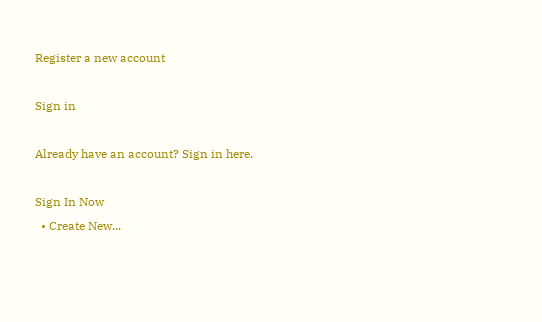Register a new account

Sign in

Already have an account? Sign in here.

Sign In Now
  • Create New...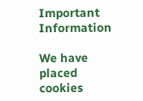Important Information

We have placed cookies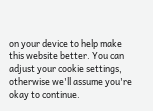on your device to help make this website better. You can adjust your cookie settings, otherwise we'll assume you're okay to continue.